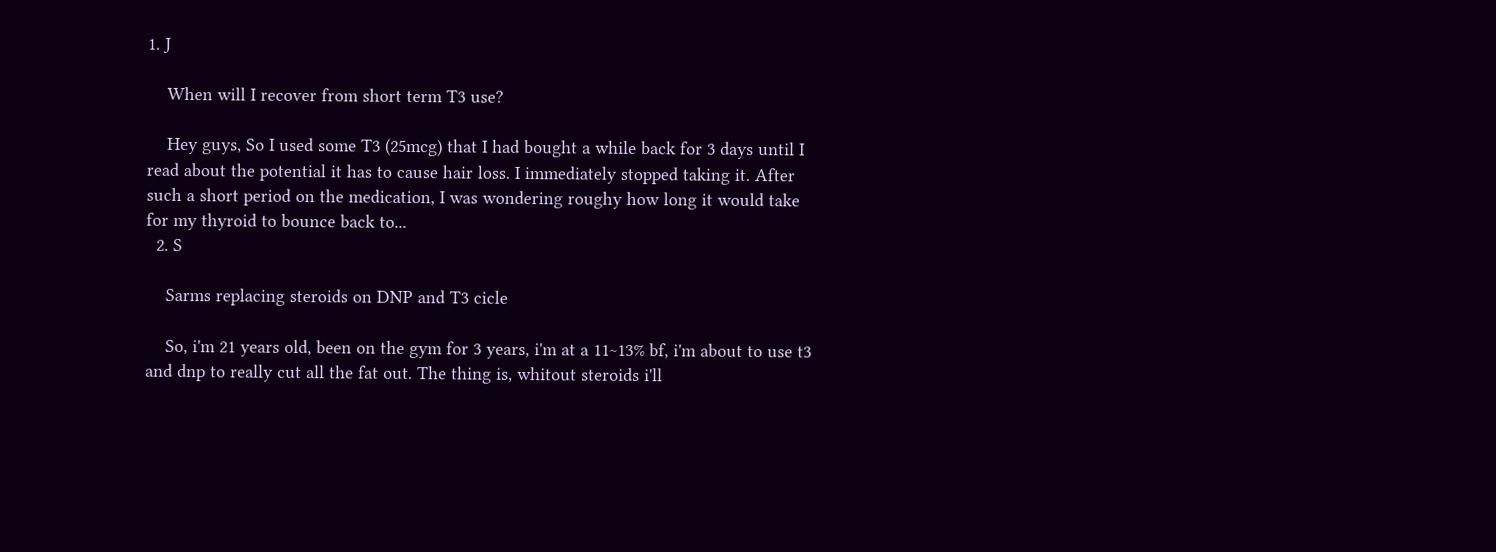1. J

    When will I recover from short term T3 use?

    Hey guys, So I used some T3 (25mcg) that I had bought a while back for 3 days until I read about the potential it has to cause hair loss. I immediately stopped taking it. After such a short period on the medication, I was wondering roughy how long it would take for my thyroid to bounce back to...
  2. S

    Sarms replacing steroids on DNP and T3 cicle

    So, i'm 21 years old, been on the gym for 3 years, i'm at a 11~13% bf, i'm about to use t3 and dnp to really cut all the fat out. The thing is, whitout steroids i'll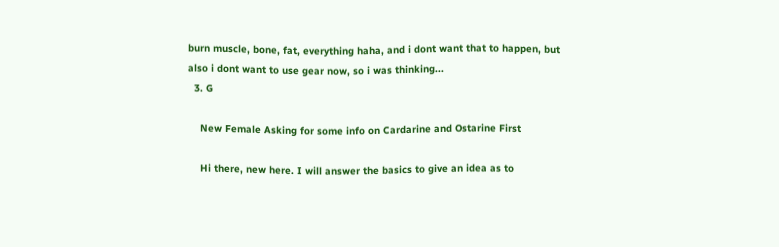burn muscle, bone, fat, everything haha, and i dont want that to happen, but also i dont want to use gear now, so i was thinking...
  3. G

    New Female Asking for some info on Cardarine and Ostarine First

    Hi there, new here. I will answer the basics to give an idea as to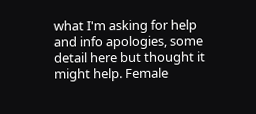what I'm asking for help and info apologies, some detail here but thought it might help. Female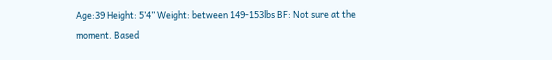Age:39 Height: 5’4” Weight: between 149-153lbs BF: Not sure at the moment. Based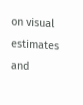on visual estimates and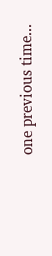one previous time...